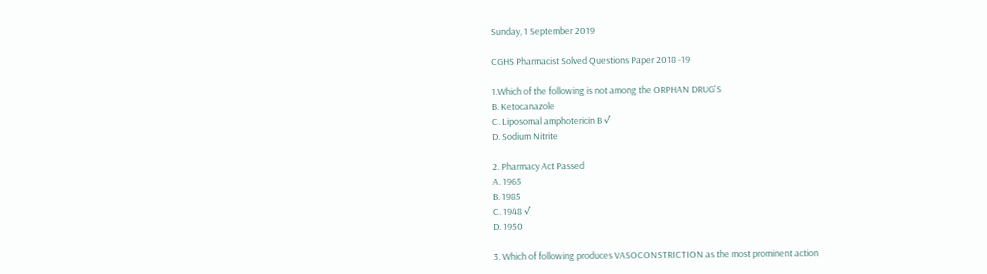Sunday, 1 September 2019

CGHS Pharmacist Solved Questions Paper 2018 -19

1.Which of the following is not among the ORPHAN DRUG'S
B. Ketocanazole
C. Liposomal amphotericin B √
D. Sodium Nitrite

2. Pharmacy Act Passed
A. 1965
B. 1985
C. 1948 √
D. 1950

3. Which of following produces VASOCONSTRICTION as the most prominent action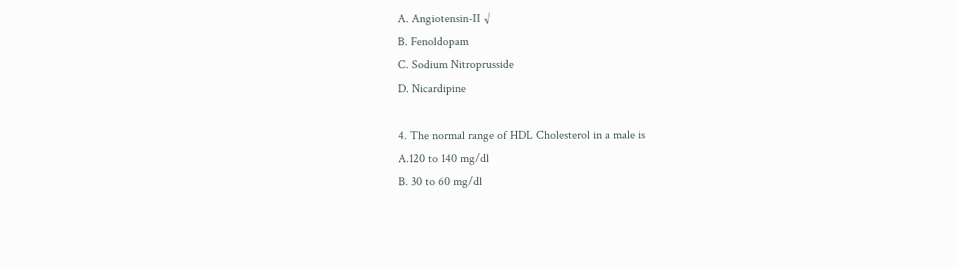A. Angiotensin-II √
B. Fenoldopam
C. Sodium Nitroprusside
D. Nicardipine

4. The normal range of HDL Cholesterol in a male is
A.120 to 140 mg/dl
B. 30 to 60 mg/dl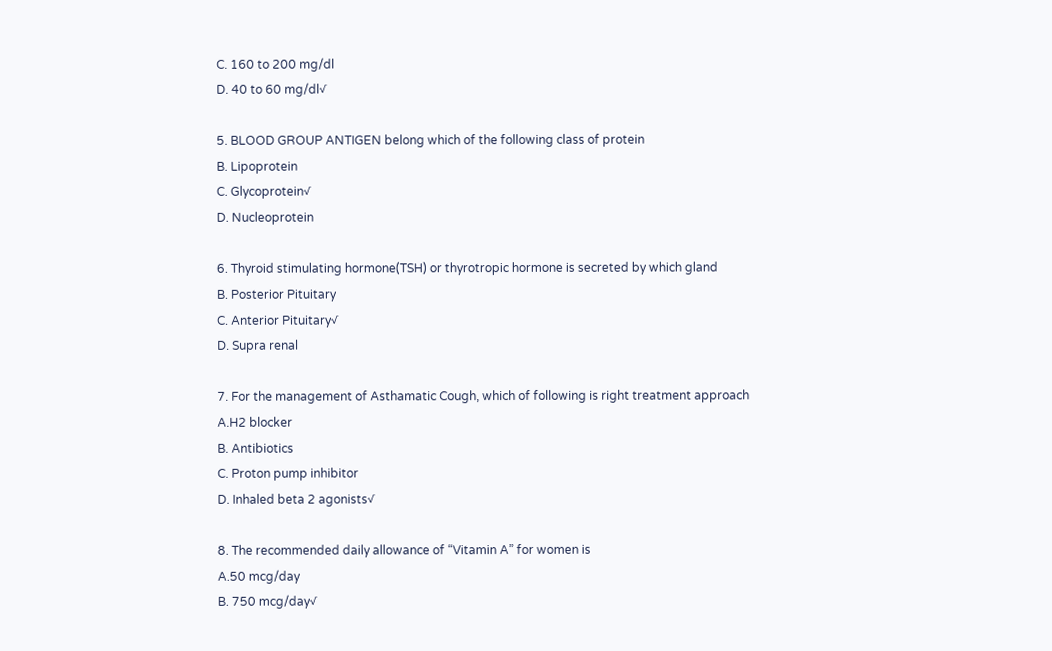C. 160 to 200 mg/dl
D. 40 to 60 mg/dl√

5. BLOOD GROUP ANTIGEN belong which of the following class of protein
B. Lipoprotein
C. Glycoprotein√
D. Nucleoprotein

6. Thyroid stimulating hormone(TSH) or thyrotropic hormone is secreted by which gland
B. Posterior Pituitary
C. Anterior Pituitary√
D. Supra renal

7. For the management of Asthamatic Cough, which of following is right treatment approach
A.H2 blocker
B. Antibiotics
C. Proton pump inhibitor
D. Inhaled beta 2 agonists√

8. The recommended daily allowance of “Vitamin A” for women is
A.50 mcg/day
B. 750 mcg/day√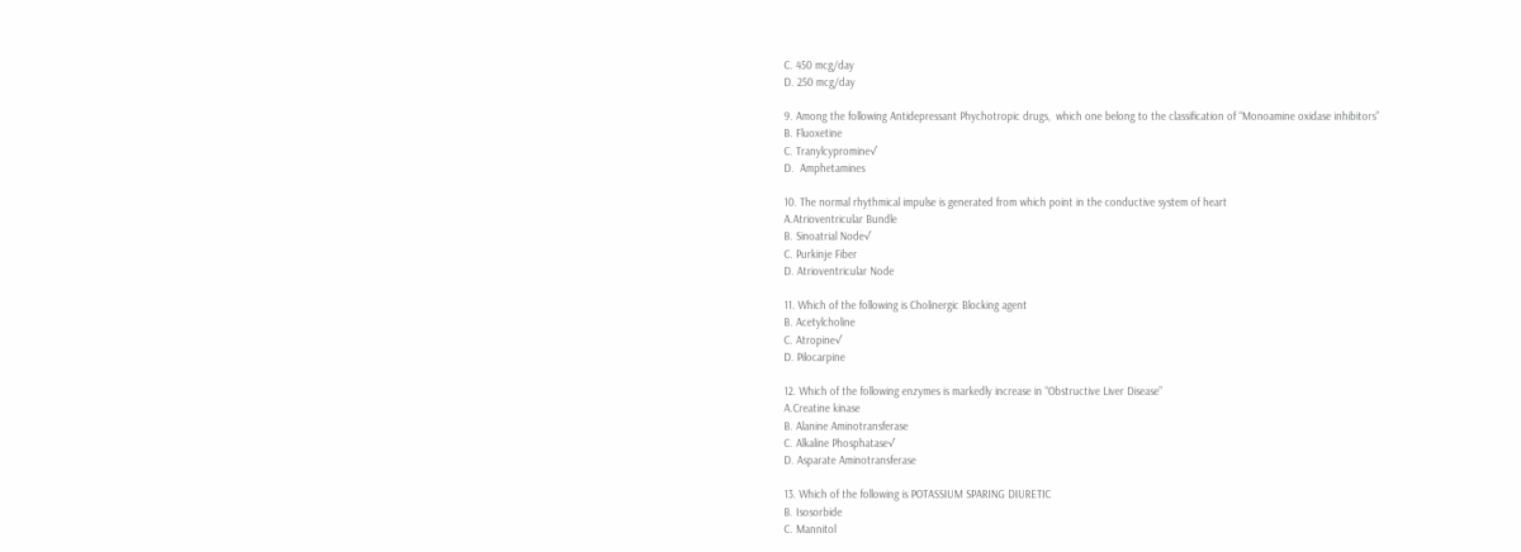C. 450 mcg/day
D. 250 mcg/day

9. Among the following Antidepressant Phychotropic drugs,  which one belong to the classification of “Monoamine oxidase inhibitors”
B. Fluoxetine
C. Tranylcypromine√
D.  Amphetamines

10. The normal rhythmical impulse is generated from which point in the conductive system of heart
A.Atrioventricular Bundle
B. Sinoatrial Node√
C. Purkinje Fiber
D. Atrioventricular Node

11. Which of the following is Cholinergic Blocking agent
B. Acetylcholine
C. Atropine√
D. Pilocarpine

12. Which of the following enzymes is markedly increase in “Obstructive Liver Disease”
A.Creatine kinase
B. Alanine Aminotransferase
C. Alkaline Phosphatase√
D. Asparate Aminotransferase

13. Which of the following is POTASSIUM SPARING DIURETIC
B. Isosorbide
C. Mannitol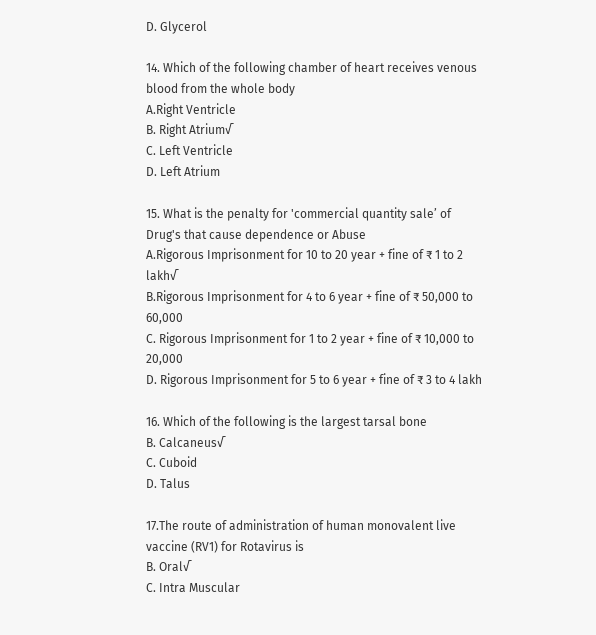D. Glycerol

14. Which of the following chamber of heart receives venous blood from the whole body
A.Right Ventricle
B. Right Atrium√
C. Left Ventricle
D. Left Atrium

15. What is the penalty for 'commercial quantity sale’ of Drug's that cause dependence or Abuse
A.Rigorous Imprisonment for 10 to 20 year + fine of ₹ 1 to 2 lakh√
B.Rigorous Imprisonment for 4 to 6 year + fine of ₹ 50,000 to 60,000
C. Rigorous Imprisonment for 1 to 2 year + fine of ₹ 10,000 to 20,000
D. Rigorous Imprisonment for 5 to 6 year + fine of ₹ 3 to 4 lakh

16. Which of the following is the largest tarsal bone
B. Calcaneus√
C. Cuboid
D. Talus

17.The route of administration of human monovalent live vaccine (RV1) for Rotavirus is
B. Oral√
C. Intra Muscular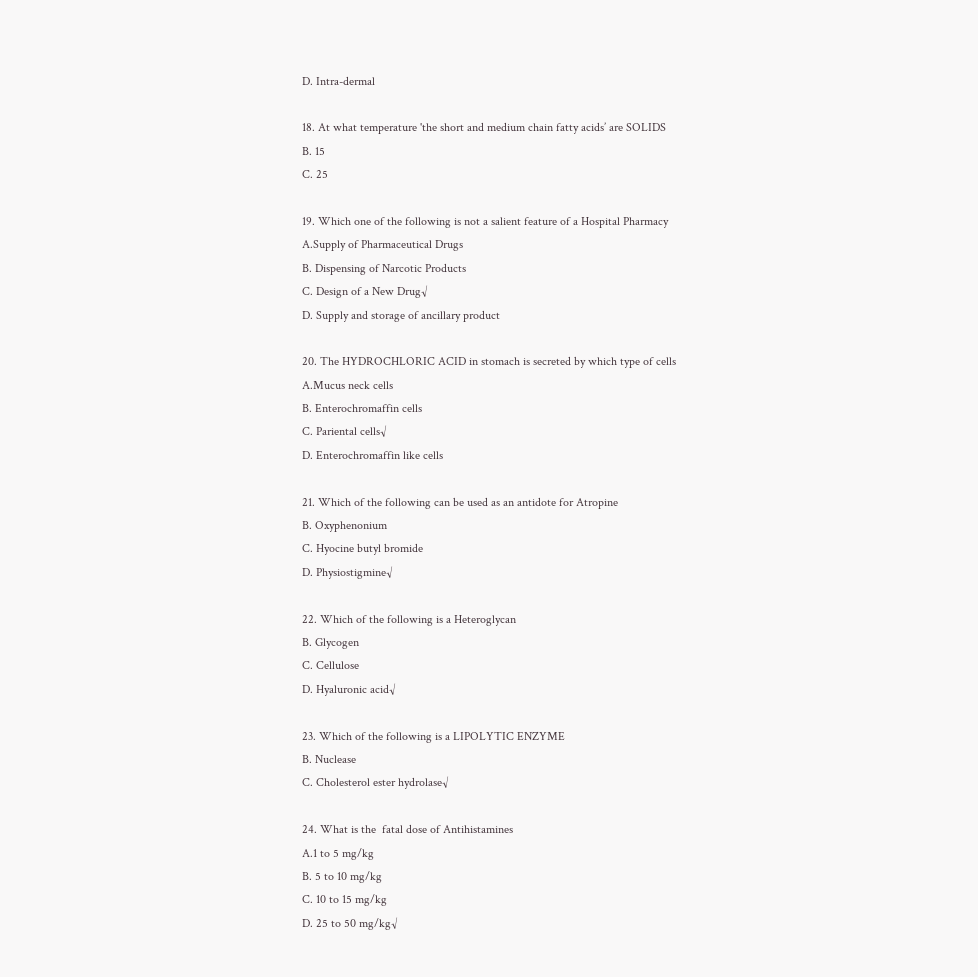D. Intra-dermal

18. At what temperature 'the short and medium chain fatty acids’ are SOLIDS
B. 15
C. 25

19. Which one of the following is not a salient feature of a Hospital Pharmacy
A.Supply of Pharmaceutical Drugs
B. Dispensing of Narcotic Products
C. Design of a New Drug√
D. Supply and storage of ancillary product

20. The HYDROCHLORIC ACID in stomach is secreted by which type of cells
A.Mucus neck cells
B. Enterochromaffin cells
C. Pariental cells√
D. Enterochromaffin like cells

21. Which of the following can be used as an antidote for Atropine
B. Oxyphenonium
C. Hyocine butyl bromide
D. Physiostigmine√

22. Which of the following is a Heteroglycan
B. Glycogen
C. Cellulose
D. Hyaluronic acid√

23. Which of the following is a LIPOLYTIC ENZYME
B. Nuclease
C. Cholesterol ester hydrolase√

24. What is the  fatal dose of Antihistamines
A.1 to 5 mg/kg
B. 5 to 10 mg/kg
C. 10 to 15 mg/kg
D. 25 to 50 mg/kg√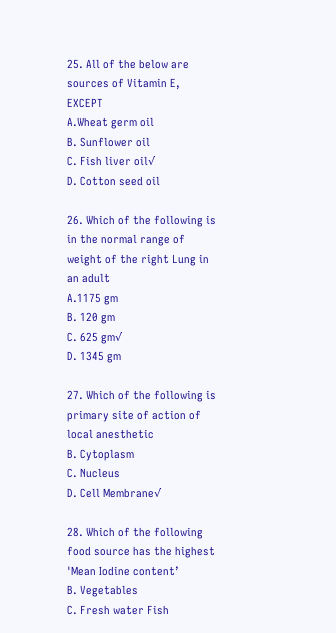25. All of the below are sources of Vitamin E, EXCEPT
A.Wheat germ oil
B. Sunflower oil
C. Fish liver oil√
D. Cotton seed oil

26. Which of the following is in the normal range of weight of the right Lung in an adult
A.1175 gm
B. 120 gm
C. 625 gm√
D. 1345 gm

27. Which of the following is primary site of action of local anesthetic
B. Cytoplasm
C. Nucleus
D. Cell Membrane√

28. Which of the following food source has the highest 'Mean Iodine content’
B. Vegetables
C. Fresh water Fish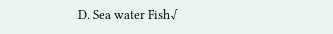D. Sea water Fish√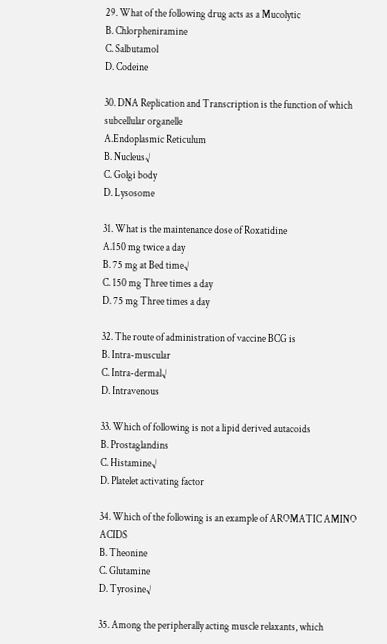29. What of the following drug acts as a Mucolytic
B. Chlorpheniramine
C. Salbutamol
D. Codeine

30. DNA Replication and Transcription is the function of which subcellular organelle
A.Endoplasmic Reticulum
B. Nucleus√
C. Golgi body
D. Lysosome

31. What is the maintenance dose of Roxatidine
A.150 mg twice a day
B. 75 mg at Bed time√
C. 150 mg Three times a day
D. 75 mg Three times a day

32. The route of administration of vaccine BCG is
B. Intra-muscular
C. Intra-dermal√
D. Intravenous

33. Which of following is not a lipid derived autacoids
B. Prostaglandins
C. Histamine√
D. Platelet activating factor

34. Which of the following is an example of AROMATIC AMINO ACIDS
B. Theonine
C. Glutamine
D. Tyrosine√

35. Among the peripherally acting muscle relaxants, which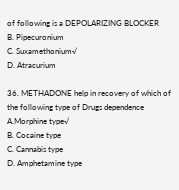of following is a DEPOLARIZING BLOCKER
B. Pipecuronium
C. Suxamethonium√
D. Atracurium

36. METHADONE help in recovery of which of the following type of Drugs dependence
A.Morphine type√
B. Cocaine type
C. Cannabis type
D. Amphetamine type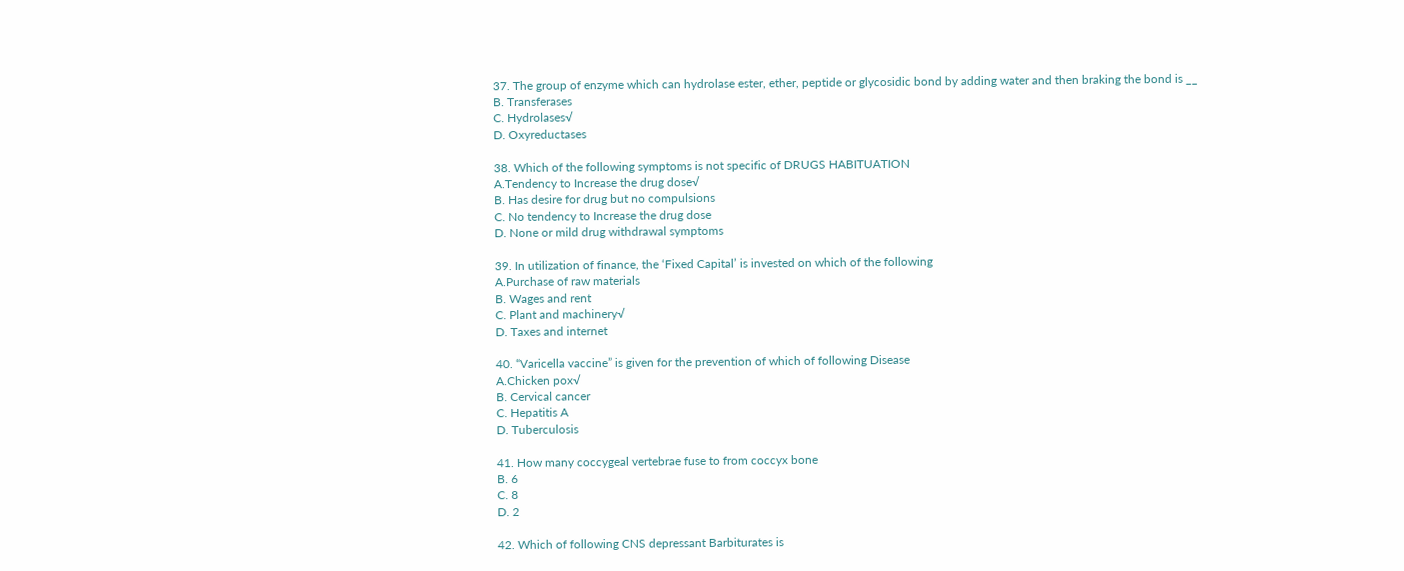37. The group of enzyme which can hydrolase ester, ether, peptide or glycosidic bond by adding water and then braking the bond is __
B. Transferases
C. Hydrolases√
D. Oxyreductases

38. Which of the following symptoms is not specific of DRUGS HABITUATION
A.Tendency to Increase the drug dose√
B. Has desire for drug but no compulsions
C. No tendency to Increase the drug dose
D. None or mild drug withdrawal symptoms

39. In utilization of finance, the ‘Fixed Capital’ is invested on which of the following
A.Purchase of raw materials
B. Wages and rent
C. Plant and machinery√
D. Taxes and internet

40. “Varicella vaccine” is given for the prevention of which of following Disease
A.Chicken pox√
B. Cervical cancer
C. Hepatitis A
D. Tuberculosis

41. How many coccygeal vertebrae fuse to from coccyx bone
B. 6
C. 8
D. 2

42. Which of following CNS depressant Barbiturates is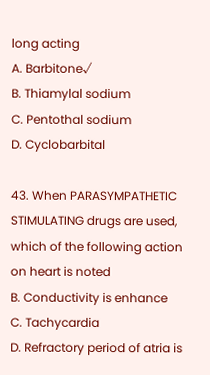long acting
A. Barbitone√
B. Thiamylal sodium
C. Pentothal sodium
D. Cyclobarbital

43. When PARASYMPATHETIC STIMULATING drugs are used, which of the following action on heart is noted
B. Conductivity is enhance
C. Tachycardia
D. Refractory period of atria is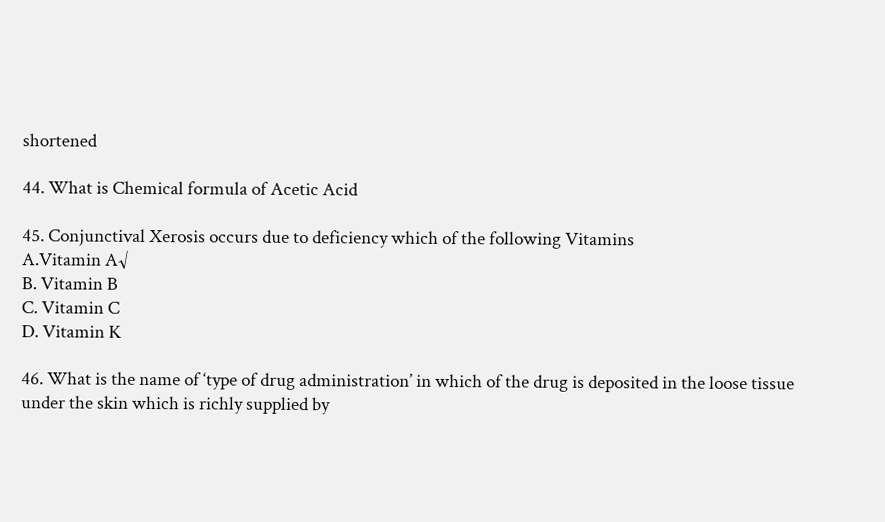shortened

44. What is Chemical formula of Acetic Acid

45. Conjunctival Xerosis occurs due to deficiency which of the following Vitamins
A.Vitamin A√
B. Vitamin B
C. Vitamin C
D. Vitamin K

46. What is the name of ‘type of drug administration’ in which of the drug is deposited in the loose tissue under the skin which is richly supplied by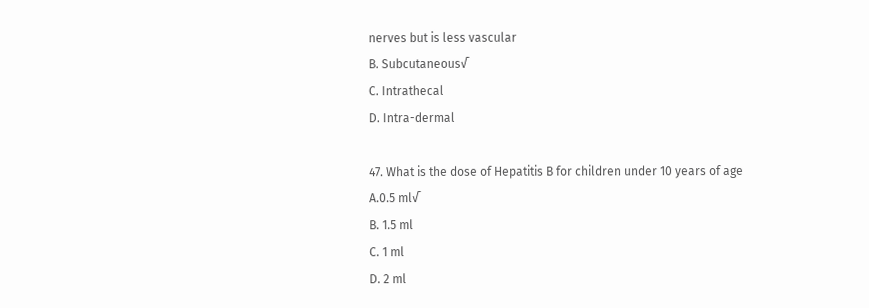nerves but is less vascular
B. Subcutaneous√
C. Intrathecal
D. Intra-dermal

47. What is the dose of Hepatitis B for children under 10 years of age
A.0.5 ml√
B. 1.5 ml
C. 1 ml
D. 2 ml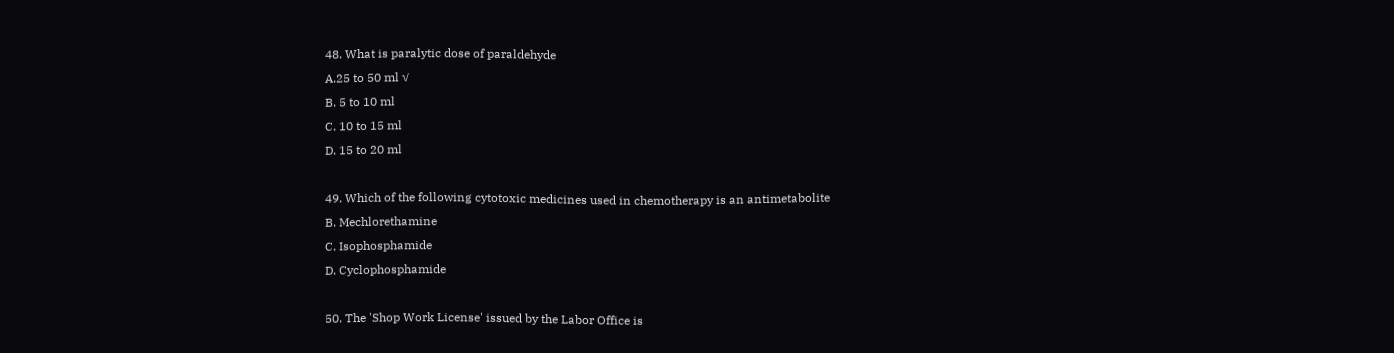48. What is paralytic dose of paraldehyde
A.25 to 50 ml √
B. 5 to 10 ml
C. 10 to 15 ml
D. 15 to 20 ml

49. Which of the following cytotoxic medicines used in chemotherapy is an antimetabolite
B. Mechlorethamine
C. Isophosphamide
D. Cyclophosphamide

50. The 'Shop Work License' issued by the Labor Office is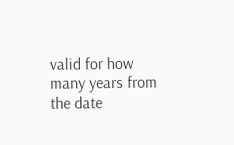valid for how many years from the date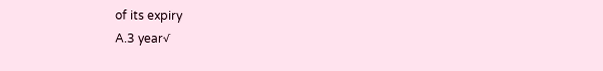of its expiry
A.3 year√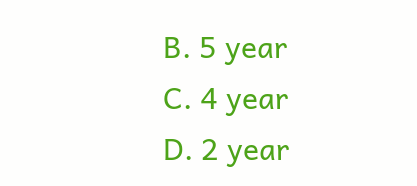B. 5 year
C. 4 year
D. 2 year